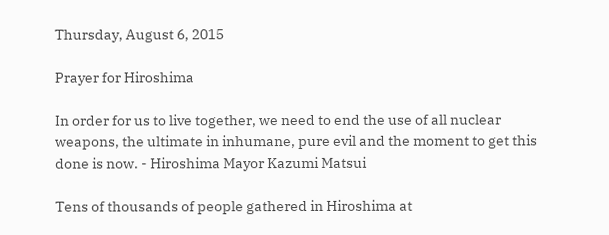Thursday, August 6, 2015

Prayer for Hiroshima

In order for us to live together, we need to end the use of all nuclear weapons, the ultimate in inhumane, pure evil and the moment to get this done is now. - Hiroshima Mayor Kazumi Matsui

Tens of thousands of people gathered in Hiroshima at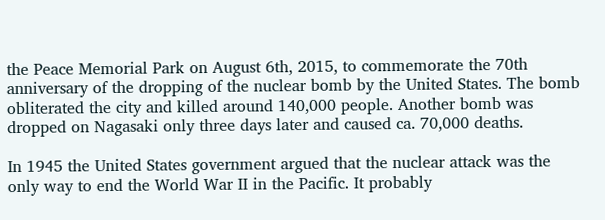the Peace Memorial Park on August 6th, 2015, to commemorate the 70th anniversary of the dropping of the nuclear bomb by the United States. The bomb obliterated the city and killed around 140,000 people. Another bomb was dropped on Nagasaki only three days later and caused ca. 70,000 deaths.

In 1945 the United States government argued that the nuclear attack was the only way to end the World War II in the Pacific. It probably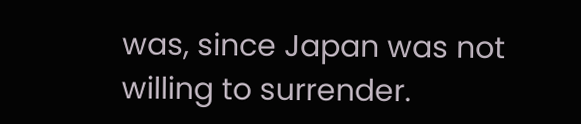was, since Japan was not willing to surrender.